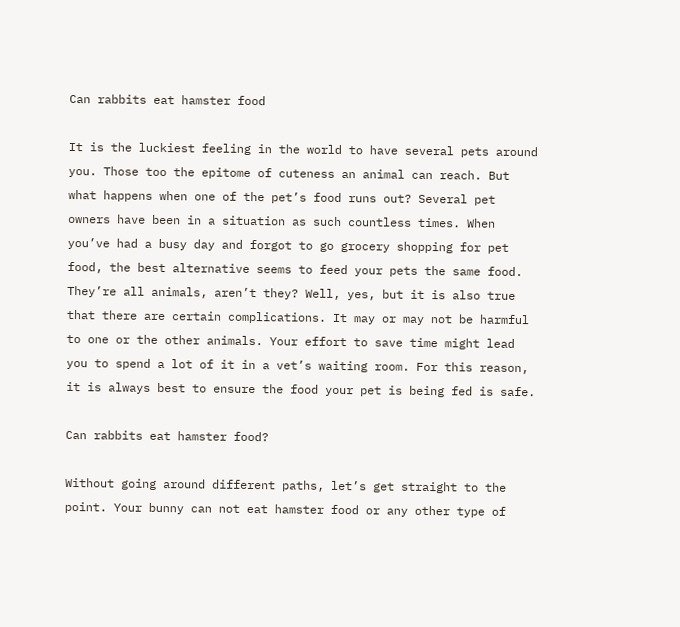Can rabbits eat hamster food

It is the luckiest feeling in the world to have several pets around you. Those too the epitome of cuteness an animal can reach. But what happens when one of the pet’s food runs out? Several pet owners have been in a situation as such countless times. When you’ve had a busy day and forgot to go grocery shopping for pet food, the best alternative seems to feed your pets the same food. They’re all animals, aren’t they? Well, yes, but it is also true that there are certain complications. It may or may not be harmful to one or the other animals. Your effort to save time might lead you to spend a lot of it in a vet’s waiting room. For this reason, it is always best to ensure the food your pet is being fed is safe.

Can rabbits eat hamster food?

Without going around different paths, let’s get straight to the point. Your bunny can not eat hamster food or any other type of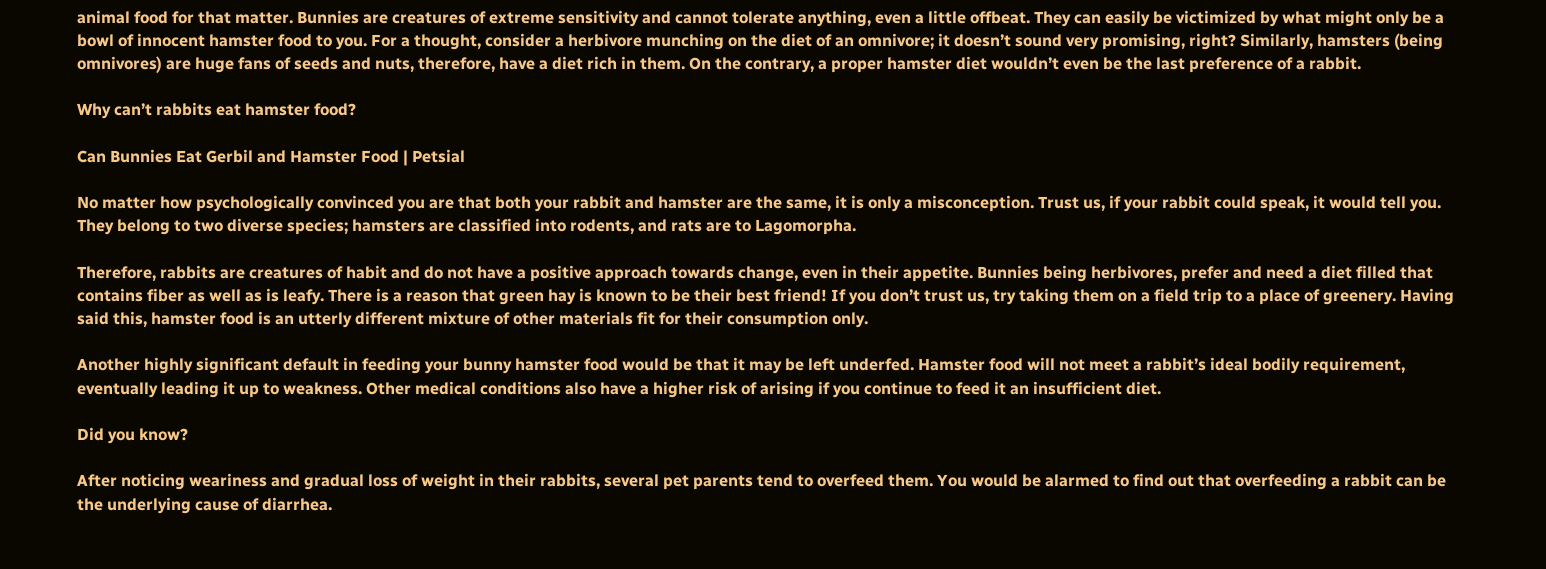animal food for that matter. Bunnies are creatures of extreme sensitivity and cannot tolerate anything, even a little offbeat. They can easily be victimized by what might only be a bowl of innocent hamster food to you. For a thought, consider a herbivore munching on the diet of an omnivore; it doesn’t sound very promising, right? Similarly, hamsters (being omnivores) are huge fans of seeds and nuts, therefore, have a diet rich in them. On the contrary, a proper hamster diet wouldn’t even be the last preference of a rabbit.

Why can’t rabbits eat hamster food?

Can Bunnies Eat Gerbil and Hamster Food | Petsial

No matter how psychologically convinced you are that both your rabbit and hamster are the same, it is only a misconception. Trust us, if your rabbit could speak, it would tell you. They belong to two diverse species; hamsters are classified into rodents, and rats are to Lagomorpha.

Therefore, rabbits are creatures of habit and do not have a positive approach towards change, even in their appetite. Bunnies being herbivores, prefer and need a diet filled that contains fiber as well as is leafy. There is a reason that green hay is known to be their best friend! If you don’t trust us, try taking them on a field trip to a place of greenery. Having said this, hamster food is an utterly different mixture of other materials fit for their consumption only.

Another highly significant default in feeding your bunny hamster food would be that it may be left underfed. Hamster food will not meet a rabbit’s ideal bodily requirement, eventually leading it up to weakness. Other medical conditions also have a higher risk of arising if you continue to feed it an insufficient diet.

Did you know?

After noticing weariness and gradual loss of weight in their rabbits, several pet parents tend to overfeed them. You would be alarmed to find out that overfeeding a rabbit can be the underlying cause of diarrhea.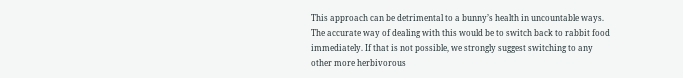This approach can be detrimental to a bunny’s health in uncountable ways. The accurate way of dealing with this would be to switch back to rabbit food immediately. If that is not possible, we strongly suggest switching to any other more herbivorous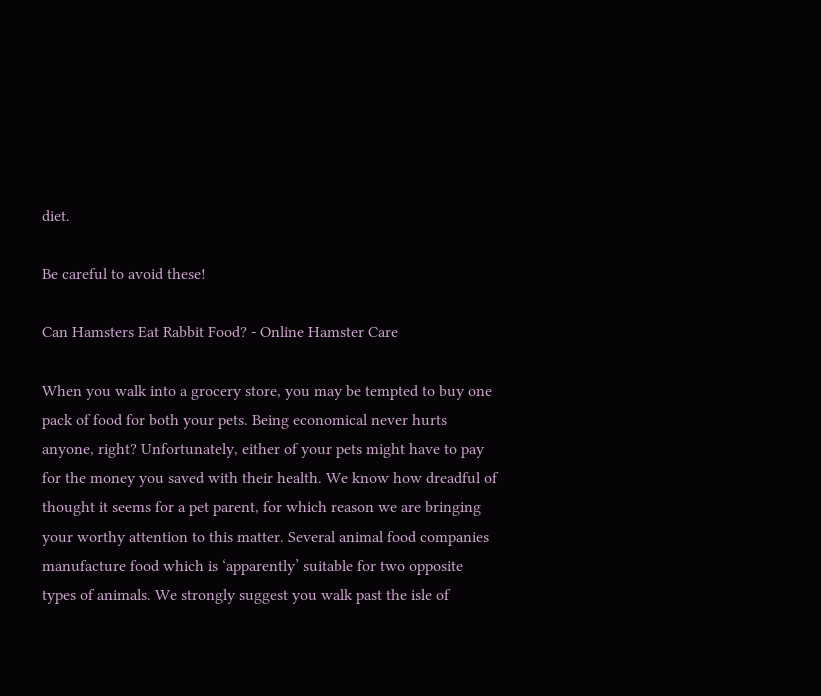diet.

Be careful to avoid these!

Can Hamsters Eat Rabbit Food? - Online Hamster Care

When you walk into a grocery store, you may be tempted to buy one pack of food for both your pets. Being economical never hurts anyone, right? Unfortunately, either of your pets might have to pay for the money you saved with their health. We know how dreadful of thought it seems for a pet parent, for which reason we are bringing your worthy attention to this matter. Several animal food companies manufacture food which is ‘apparently’ suitable for two opposite types of animals. We strongly suggest you walk past the isle of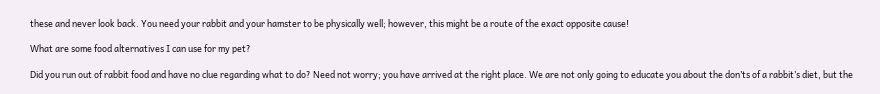these and never look back. You need your rabbit and your hamster to be physically well; however, this might be a route of the exact opposite cause!

What are some food alternatives I can use for my pet?

Did you run out of rabbit food and have no clue regarding what to do? Need not worry; you have arrived at the right place. We are not only going to educate you about the don’ts of a rabbit’s diet, but the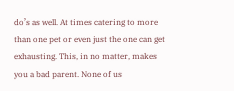do’s as well. At times catering to more than one pet or even just the one can get exhausting. This, in no matter, makes you a bad parent. None of us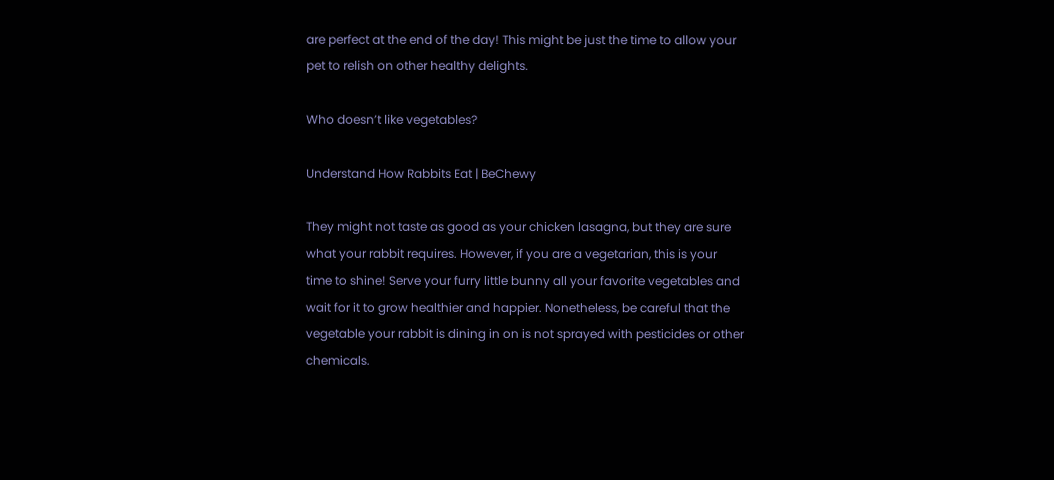are perfect at the end of the day! This might be just the time to allow your pet to relish on other healthy delights.

Who doesn’t like vegetables?

Understand How Rabbits Eat | BeChewy

They might not taste as good as your chicken lasagna, but they are sure what your rabbit requires. However, if you are a vegetarian, this is your time to shine! Serve your furry little bunny all your favorite vegetables and wait for it to grow healthier and happier. Nonetheless, be careful that the vegetable your rabbit is dining in on is not sprayed with pesticides or other chemicals.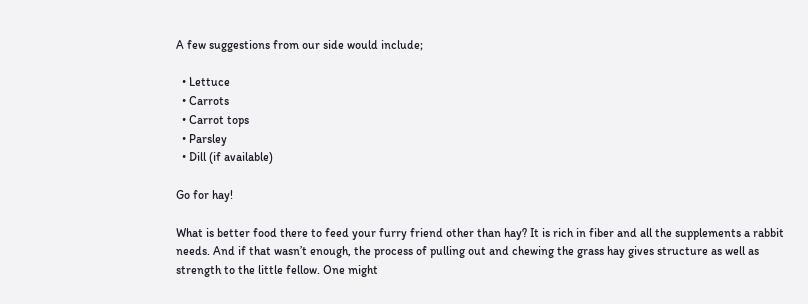A few suggestions from our side would include;

  • Lettuce
  • Carrots
  • Carrot tops
  • Parsley
  • Dill (if available)

Go for hay!

What is better food there to feed your furry friend other than hay? It is rich in fiber and all the supplements a rabbit needs. And if that wasn’t enough, the process of pulling out and chewing the grass hay gives structure as well as strength to the little fellow. One might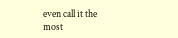even call it the most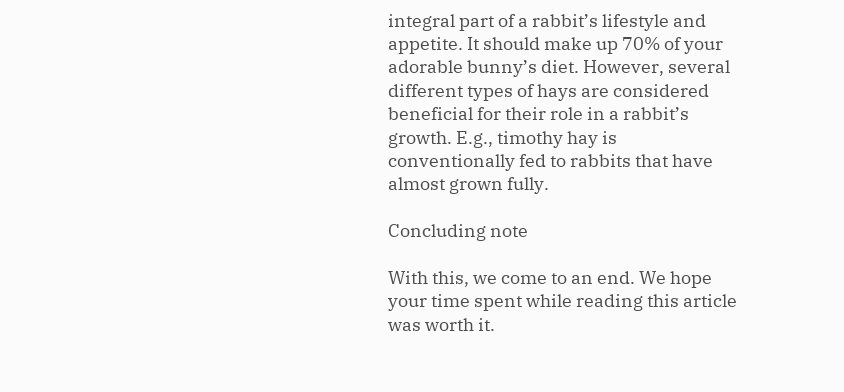integral part of a rabbit’s lifestyle and appetite. It should make up 70% of your adorable bunny’s diet. However, several different types of hays are considered beneficial for their role in a rabbit’s growth. E.g., timothy hay is conventionally fed to rabbits that have almost grown fully.

Concluding note

With this, we come to an end. We hope your time spent while reading this article was worth it.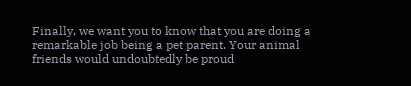Finally, we want you to know that you are doing a remarkable job being a pet parent. Your animal friends would undoubtedly be proud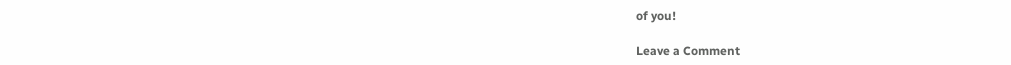of you!

Leave a Comment